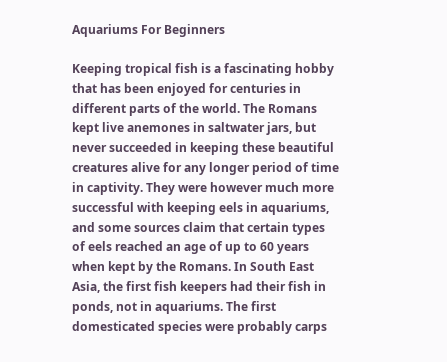Aquariums For Beginners

Keeping tropical fish is a fascinating hobby that has been enjoyed for centuries in different parts of the world. The Romans kept live anemones in saltwater jars, but never succeeded in keeping these beautiful creatures alive for any longer period of time in captivity. They were however much more successful with keeping eels in aquariums, and some sources claim that certain types of eels reached an age of up to 60 years when kept by the Romans. In South East Asia, the first fish keepers had their fish in ponds, not in aquariums. The first domesticated species were probably carps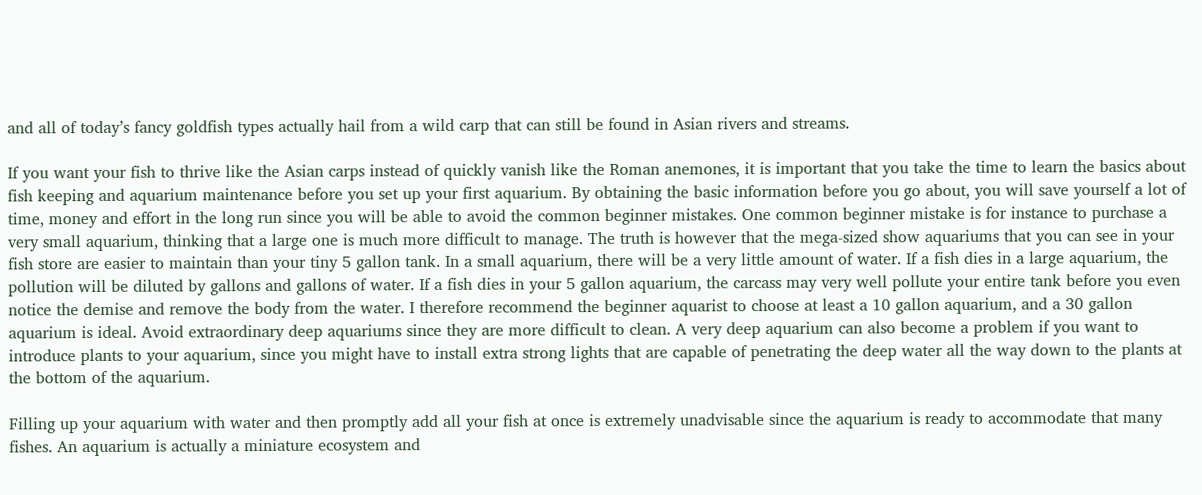and all of today’s fancy goldfish types actually hail from a wild carp that can still be found in Asian rivers and streams.

If you want your fish to thrive like the Asian carps instead of quickly vanish like the Roman anemones, it is important that you take the time to learn the basics about fish keeping and aquarium maintenance before you set up your first aquarium. By obtaining the basic information before you go about, you will save yourself a lot of time, money and effort in the long run since you will be able to avoid the common beginner mistakes. One common beginner mistake is for instance to purchase a very small aquarium, thinking that a large one is much more difficult to manage. The truth is however that the mega-sized show aquariums that you can see in your fish store are easier to maintain than your tiny 5 gallon tank. In a small aquarium, there will be a very little amount of water. If a fish dies in a large aquarium, the pollution will be diluted by gallons and gallons of water. If a fish dies in your 5 gallon aquarium, the carcass may very well pollute your entire tank before you even notice the demise and remove the body from the water. I therefore recommend the beginner aquarist to choose at least a 10 gallon aquarium, and a 30 gallon aquarium is ideal. Avoid extraordinary deep aquariums since they are more difficult to clean. A very deep aquarium can also become a problem if you want to introduce plants to your aquarium, since you might have to install extra strong lights that are capable of penetrating the deep water all the way down to the plants at the bottom of the aquarium.

Filling up your aquarium with water and then promptly add all your fish at once is extremely unadvisable since the aquarium is ready to accommodate that many fishes. An aquarium is actually a miniature ecosystem and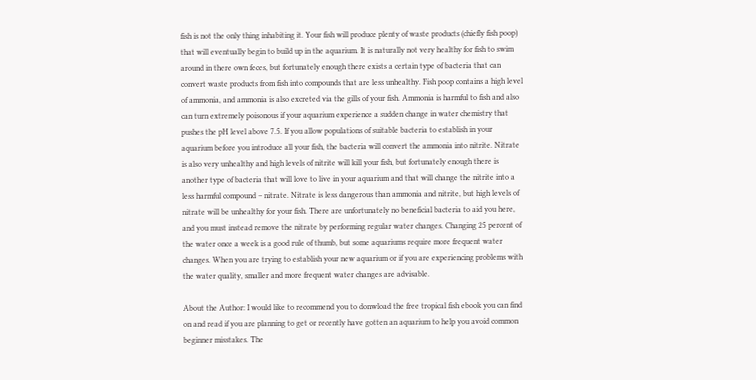fish is not the only thing inhabiting it. Your fish will produce plenty of waste products (chiefly fish poop) that will eventually begin to build up in the aquarium. It is naturally not very healthy for fish to swim around in there own feces, but fortunately enough there exists a certain type of bacteria that can convert waste products from fish into compounds that are less unhealthy. Fish poop contains a high level of ammonia, and ammonia is also excreted via the gills of your fish. Ammonia is harmful to fish and also can turn extremely poisonous if your aquarium experience a sudden change in water chemistry that pushes the pH level above 7.5. If you allow populations of suitable bacteria to establish in your aquarium before you introduce all your fish, the bacteria will convert the ammonia into nitrite. Nitrate is also very unhealthy and high levels of nitrite will kill your fish, but fortunately enough there is another type of bacteria that will love to live in your aquarium and that will change the nitrite into a less harmful compound – nitrate. Nitrate is less dangerous than ammonia and nitrite, but high levels of nitrate will be unhealthy for your fish. There are unfortunately no beneficial bacteria to aid you here, and you must instead remove the nitrate by performing regular water changes. Changing 25 percent of the water once a week is a good rule of thumb, but some aquariums require more frequent water changes. When you are trying to establish your new aquarium or if you are experiencing problems with the water quality, smaller and more frequent water changes are advisable.

About the Author: I would like to recommend you to donwload the free tropical fish ebook you can find on and read if you are planning to get or recently have gotten an aquarium to help you avoid common beginner misstakes. The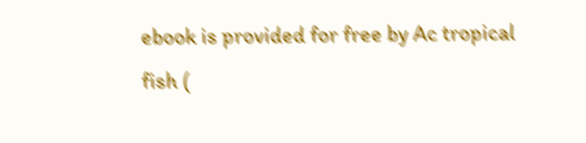ebook is provided for free by Ac tropical fish (